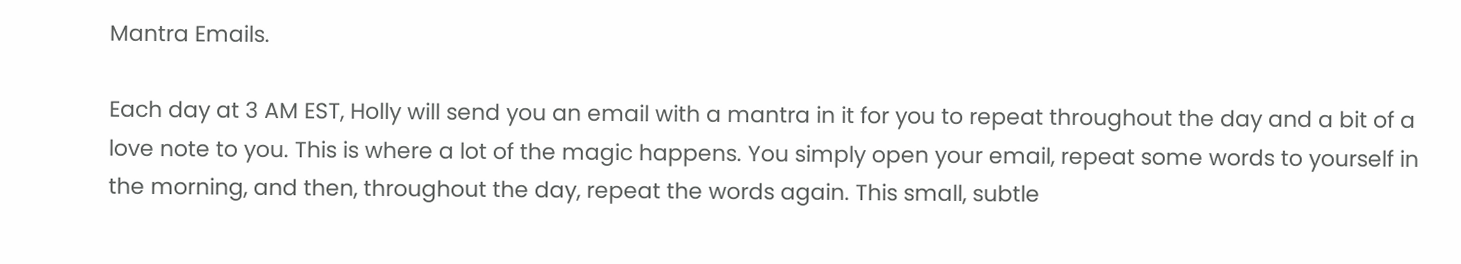Mantra Emails.

Each day at 3 AM EST, Holly will send you an email with a mantra in it for you to repeat throughout the day and a bit of a love note to you. This is where a lot of the magic happens. You simply open your email, repeat some words to yourself in the morning, and then, throughout the day, repeat the words again. This small, subtle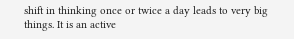shift in thinking once or twice a day leads to very big things. It is an active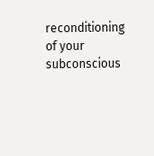reconditioning of your subconscious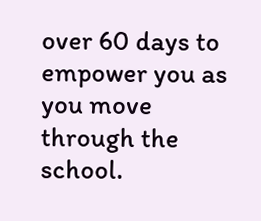over 60 days to empower you as you move through the school.